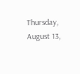Thursday, August 13,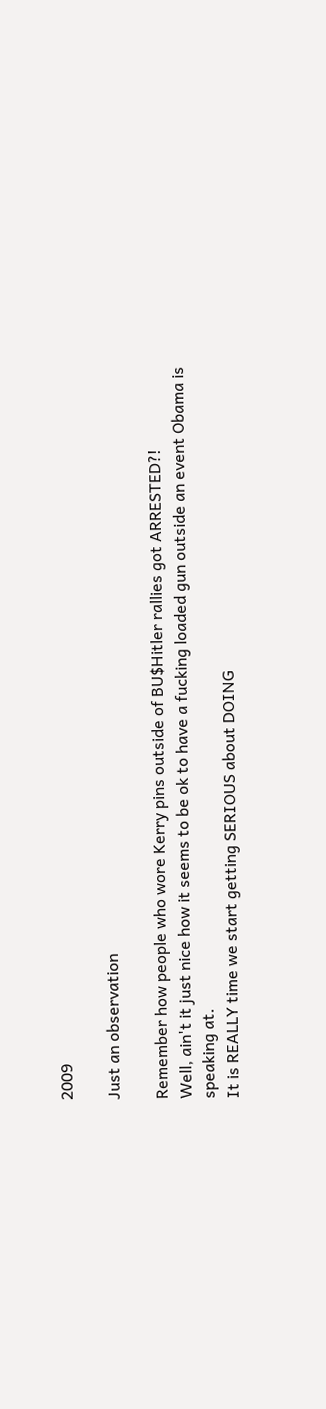2009

Just an observation

Remember how people who wore Kerry pins outside of BU$Hitler rallies got ARRESTED?!
Well, ain't it just nice how it seems to be ok to have a fucking loaded gun outside an event Obama is speaking at.
It is REALLY time we start getting SERIOUS about DOING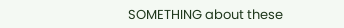SOMETHING about these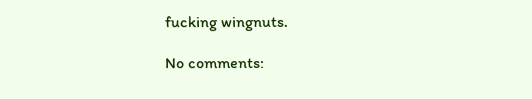fucking wingnuts.

No comments: